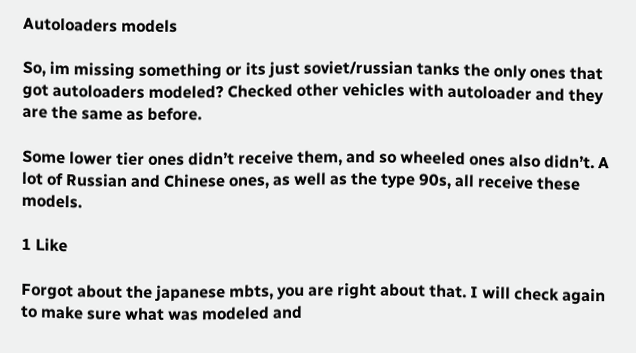Autoloaders models

So, im missing something or its just soviet/russian tanks the only ones that got autoloaders modeled? Checked other vehicles with autoloader and they are the same as before.

Some lower tier ones didn’t receive them, and so wheeled ones also didn’t. A lot of Russian and Chinese ones, as well as the type 90s, all receive these models.

1 Like

Forgot about the japanese mbts, you are right about that. I will check again to make sure what was modeled and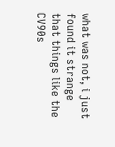what was not, i just found it strange that things like the CV90s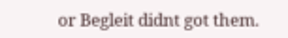or Begleit didnt got them.